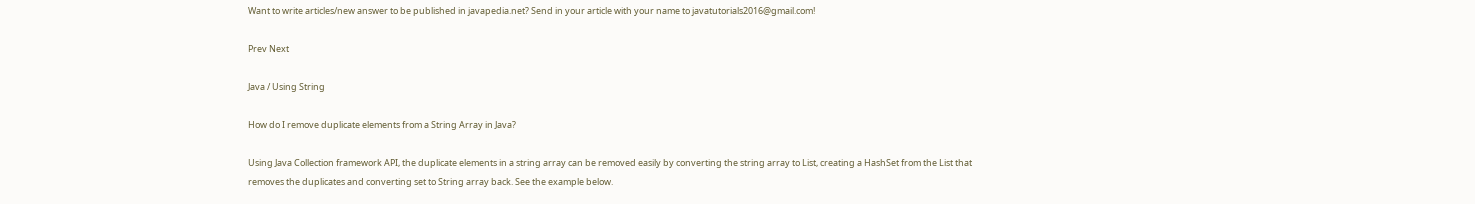Want to write articles/new answer to be published in javapedia.net? Send in your article with your name to javatutorials2016@gmail.com!

Prev Next

Java / Using String

How do I remove duplicate elements from a String Array in Java?

Using Java Collection framework API, the duplicate elements in a string array can be removed easily by converting the string array to List, creating a HashSet from the List that removes the duplicates and converting set to String array back. See the example below.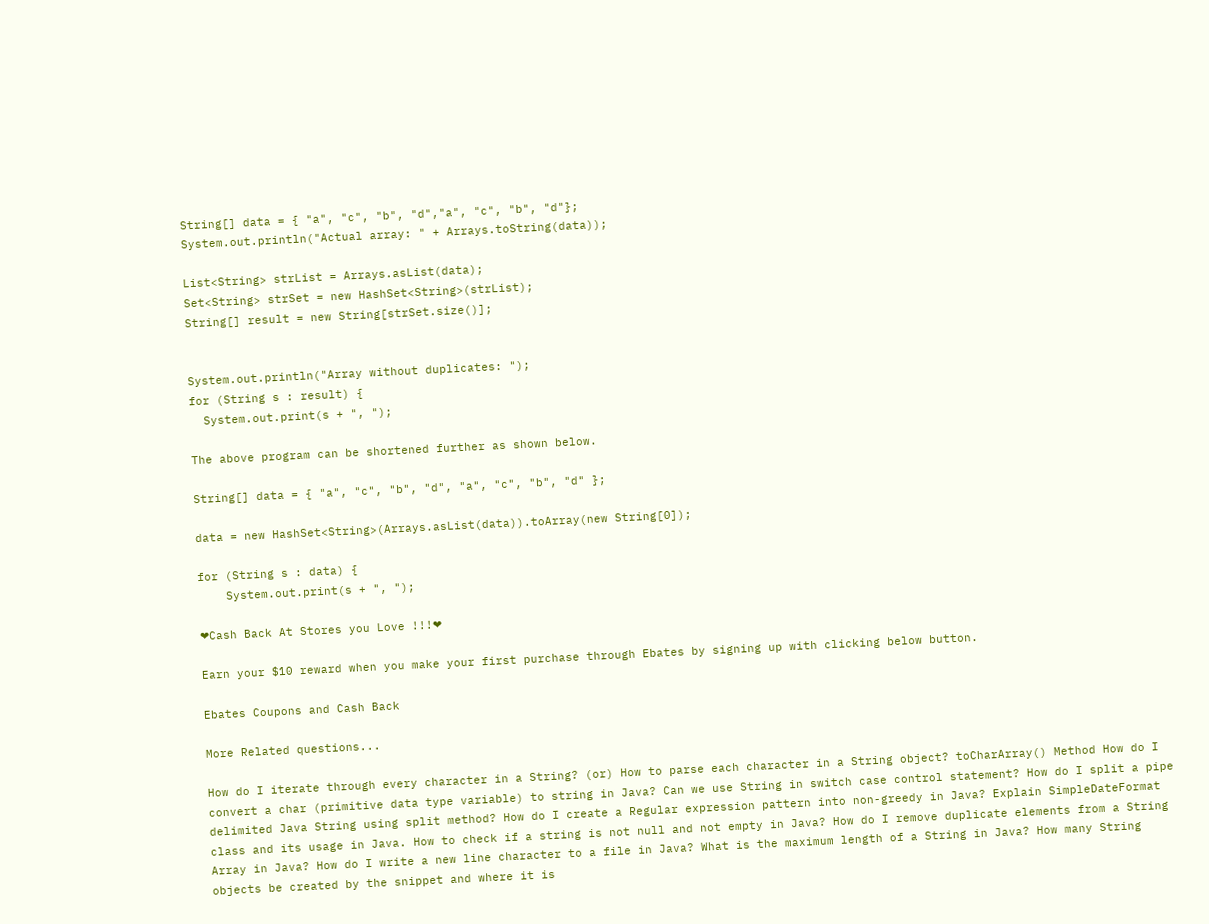String[] data = { "a", "c", "b", "d","a", "c", "b", "d"};
System.out.println("Actual array: " + Arrays.toString(data));

List<String> strList = Arrays.asList(data);
Set<String> strSet = new HashSet<String>(strList);
String[] result = new String[strSet.size()];


System.out.println("Array without duplicates: ");
for (String s : result) {
  System.out.print(s + ", ");

The above program can be shortened further as shown below.

String[] data = { "a", "c", "b", "d", "a", "c", "b", "d" };

data = new HashSet<String>(Arrays.asList(data)).toArray(new String[0]);

for (String s : data) {
    System.out.print(s + ", ");

❤Cash Back At Stores you Love !!!❤

Earn your $10 reward when you make your first purchase through Ebates by signing up with clicking below button.

Ebates Coupons and Cash Back

More Related questions...

How do I iterate through every character in a String? (or) How to parse each character in a String object? toCharArray() Method How do I convert a char (primitive data type variable) to string in Java? Can we use String in switch case control statement? How do I split a pipe delimited Java String using split method? How do I create a Regular expression pattern into non-greedy in Java? Explain SimpleDateFormat class and its usage in Java. How to check if a string is not null and not empty in Java? How do I remove duplicate elements from a String Array in Java? How do I write a new line character to a file in Java? What is the maximum length of a String in Java? How many String objects be created by the snippet and where it is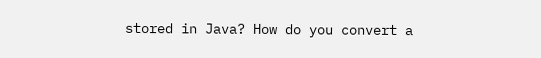stored in Java? How do you convert a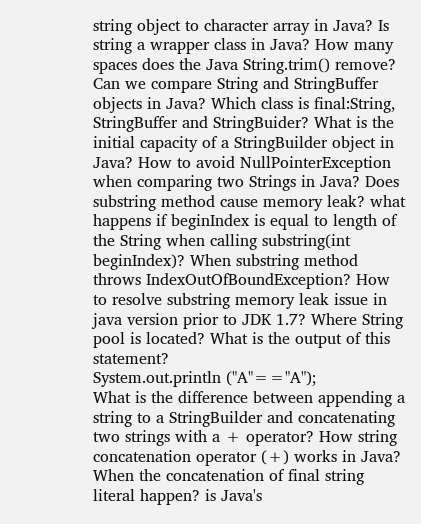string object to character array in Java? Is string a wrapper class in Java? How many spaces does the Java String.trim() remove? Can we compare String and StringBuffer objects in Java? Which class is final:String, StringBuffer and StringBuider? What is the initial capacity of a StringBuilder object in Java? How to avoid NullPointerException when comparing two Strings in Java? Does substring method cause memory leak? what happens if beginIndex is equal to length of the String when calling substring(int beginIndex)? When substring method throws IndexOutOfBoundException? How to resolve substring memory leak issue in java version prior to JDK 1.7? Where String pool is located? What is the output of this statement?
System.out.println ("A"=="A");
What is the difference between appending a string to a StringBuilder and concatenating two strings with a + operator? How string concatenation operator (+) works in Java? When the concatenation of final string literal happen? is Java's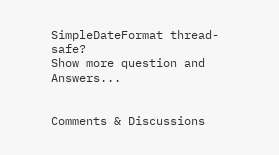SimpleDateFormat thread-safe?
Show more question and Answers...


Comments & Discussions